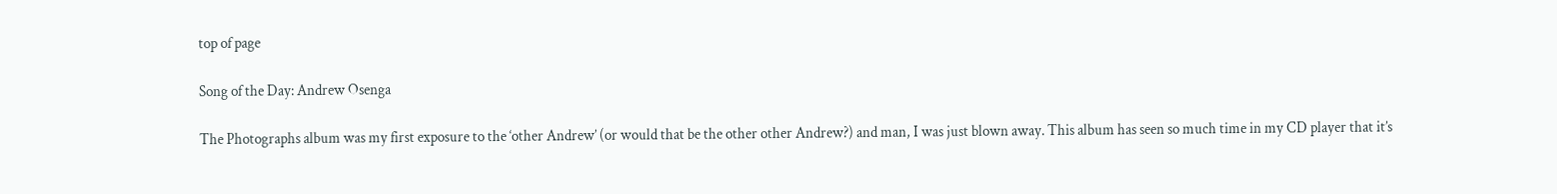top of page

Song of the Day: Andrew Osenga

The Photographs album was my first exposure to the ‘other Andrew’ (or would that be the other other Andrew?) and man, I was just blown away. This album has seen so much time in my CD player that it’s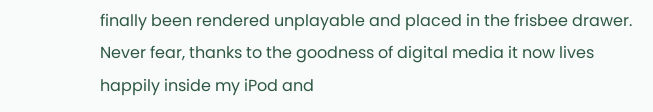finally been rendered unplayable and placed in the frisbee drawer. Never fear, thanks to the goodness of digital media it now lives happily inside my iPod and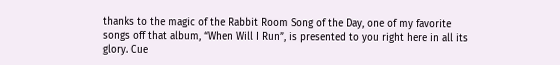thanks to the magic of the Rabbit Room Song of the Day, one of my favorite songs off that album, “When Will I Run”, is presented to you right here in all its glory. Cue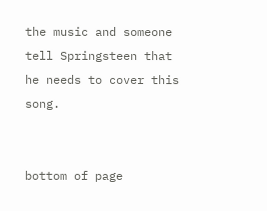the music and someone tell Springsteen that he needs to cover this song.


bottom of page